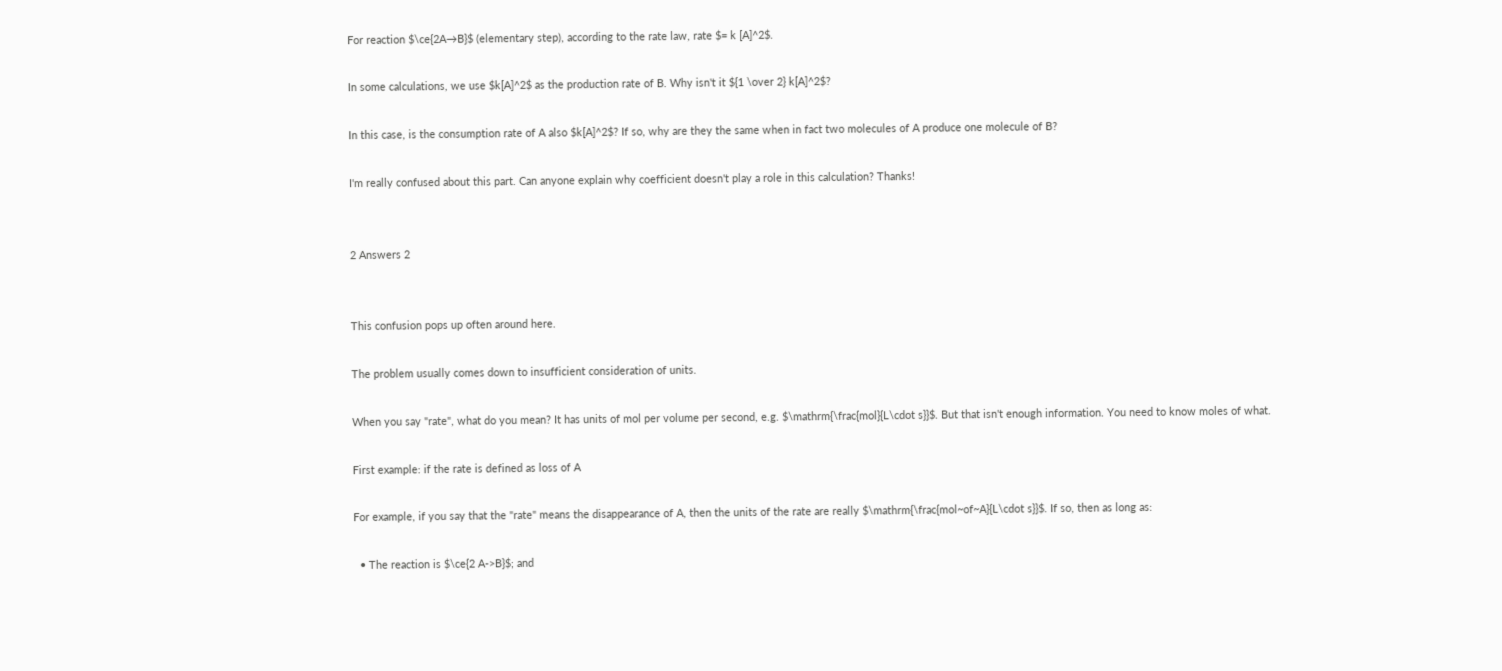For reaction $\ce{2A→B}$ (elementary step), according to the rate law, rate $= k [A]^2$.

In some calculations, we use $k[A]^2$ as the production rate of B. Why isn't it ${1 \over 2} k[A]^2$?

In this case, is the consumption rate of A also $k[A]^2$? If so, why are they the same when in fact two molecules of A produce one molecule of B?

I'm really confused about this part. Can anyone explain why coefficient doesn't play a role in this calculation? Thanks!


2 Answers 2


This confusion pops up often around here.

The problem usually comes down to insufficient consideration of units.

When you say "rate", what do you mean? It has units of mol per volume per second, e.g. $\mathrm{\frac{mol}{L\cdot s}}$. But that isn't enough information. You need to know moles of what.

First example: if the rate is defined as loss of A

For example, if you say that the "rate" means the disappearance of A, then the units of the rate are really $\mathrm{\frac{mol~of~A}{L\cdot s}}$. If so, then as long as:

  • The reaction is $\ce{2 A->B}$; and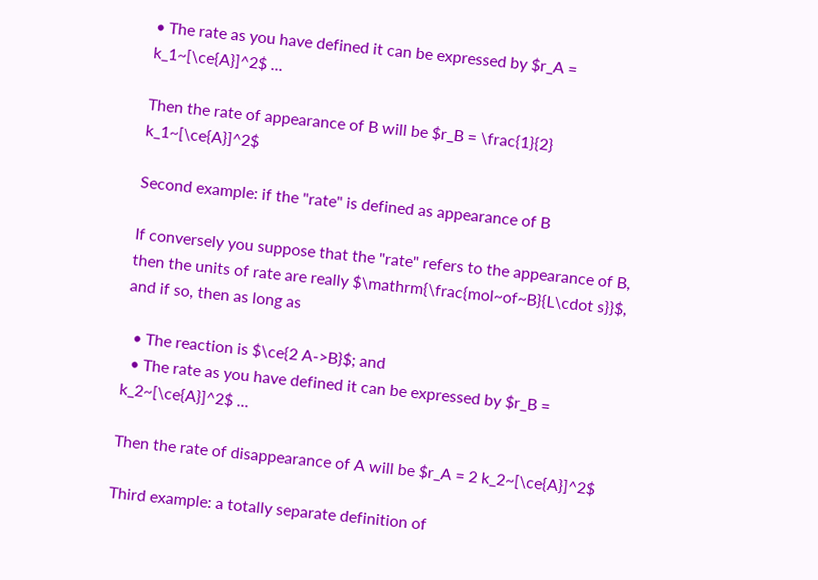• The rate as you have defined it can be expressed by $r_A = k_1~[\ce{A}]^2$ ...

Then the rate of appearance of B will be $r_B = \frac{1}{2} k_1~[\ce{A}]^2$

Second example: if the "rate" is defined as appearance of B

If conversely you suppose that the "rate" refers to the appearance of B, then the units of rate are really $\mathrm{\frac{mol~of~B}{L\cdot s}}$, and if so, then as long as

  • The reaction is $\ce{2 A->B}$; and
  • The rate as you have defined it can be expressed by $r_B = k_2~[\ce{A}]^2$ ...

Then the rate of disappearance of A will be $r_A = 2 k_2~[\ce{A}]^2$

Third example: a totally separate definition of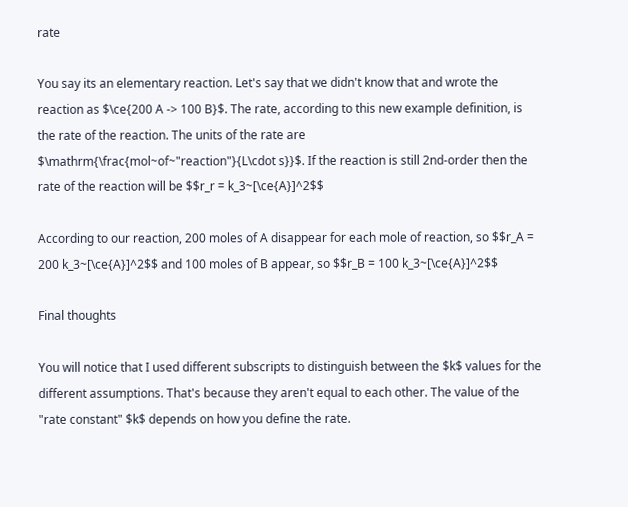rate

You say its an elementary reaction. Let's say that we didn't know that and wrote the reaction as $\ce{200 A -> 100 B}$. The rate, according to this new example definition, is the rate of the reaction. The units of the rate are $\mathrm{\frac{mol~of~"reaction"}{L\cdot s}}$. If the reaction is still 2nd-order then the rate of the reaction will be $$r_r = k_3~[\ce{A}]^2$$

According to our reaction, 200 moles of A disappear for each mole of reaction, so $$r_A = 200 k_3~[\ce{A}]^2$$ and 100 moles of B appear, so $$r_B = 100 k_3~[\ce{A}]^2$$

Final thoughts

You will notice that I used different subscripts to distinguish between the $k$ values for the different assumptions. That's because they aren't equal to each other. The value of the "rate constant" $k$ depends on how you define the rate.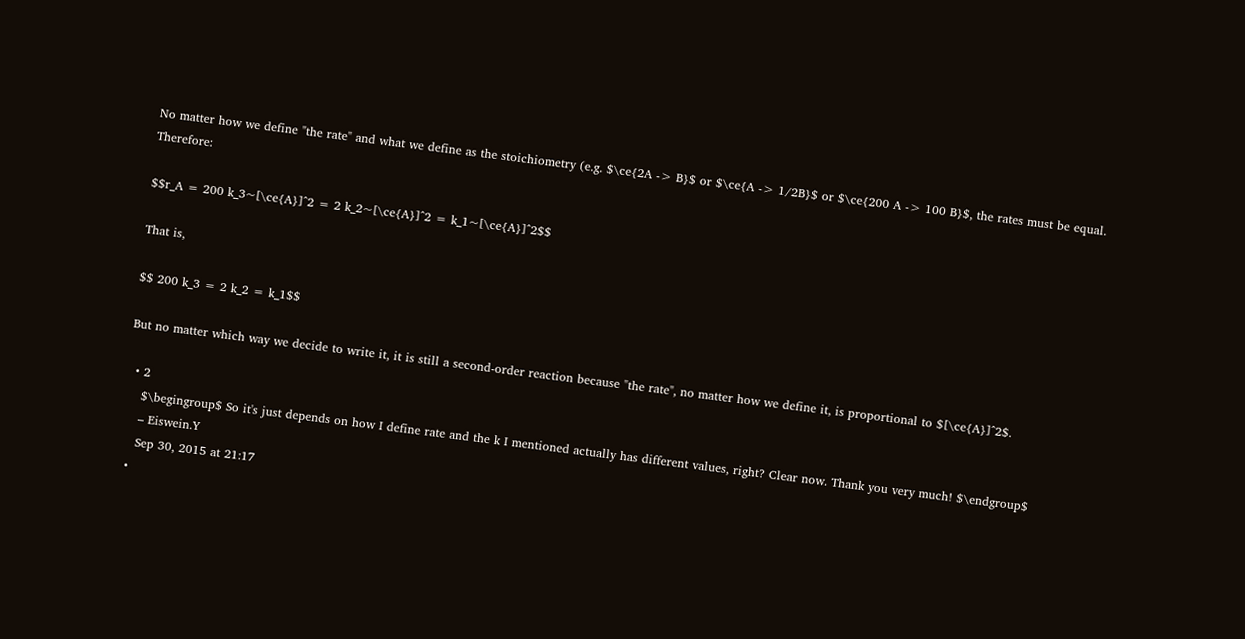No matter how we define "the rate" and what we define as the stoichiometry (e.g. $\ce{2A -> B}$ or $\ce{A -> 1/2B}$ or $\ce{200 A -> 100 B}$, the rates must be equal. Therefore:

$$r_A = 200 k_3~[\ce{A}]^2 = 2 k_2~[\ce{A}]^2 = k_1~[\ce{A}]^2$$

That is,

$$ 200 k_3 = 2 k_2 = k_1$$

But no matter which way we decide to write it, it is still a second-order reaction because "the rate", no matter how we define it, is proportional to $[\ce{A}]^2$.

  • 2
    $\begingroup$ So it's just depends on how I define rate and the k I mentioned actually has different values, right? Clear now. Thank you very much! $\endgroup$
    – Eiswein.Y
    Sep 30, 2015 at 21:17
  •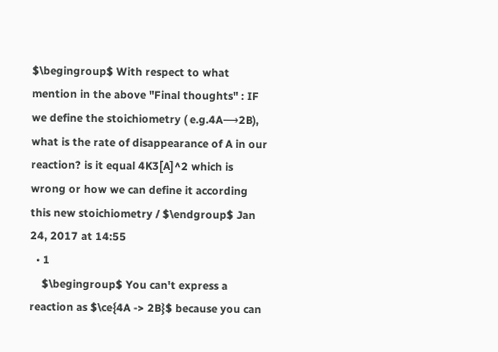$\begingroup$ With respect to what mention in the above "Final thoughts" : IF we define the stoichiometry ( e.g.4A⟶2B), what is the rate of disappearance of A in our reaction? is it equal 4K3[A]^2 which is wrong or how we can define it according this new stoichiometry / $\endgroup$ Jan 24, 2017 at 14:55
  • 1
    $\begingroup$ You can't express a reaction as $\ce{4A -> 2B}$ because you can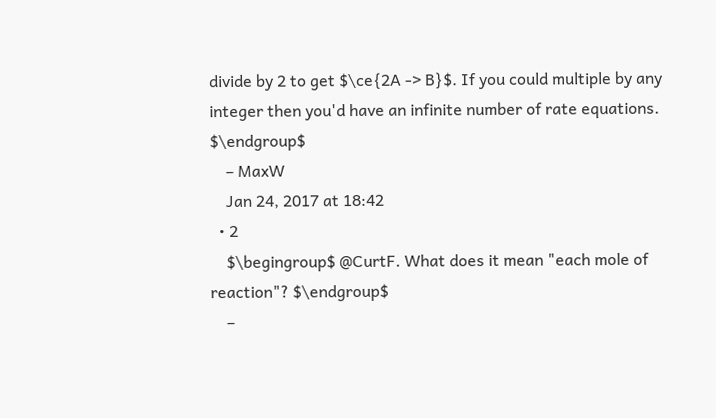divide by 2 to get $\ce{2A -> B}$. If you could multiple by any integer then you'd have an infinite number of rate equations. $\endgroup$
    – MaxW
    Jan 24, 2017 at 18:42
  • 2
    $\begingroup$ @CurtF. What does it mean "each mole of reaction"? $\endgroup$
    –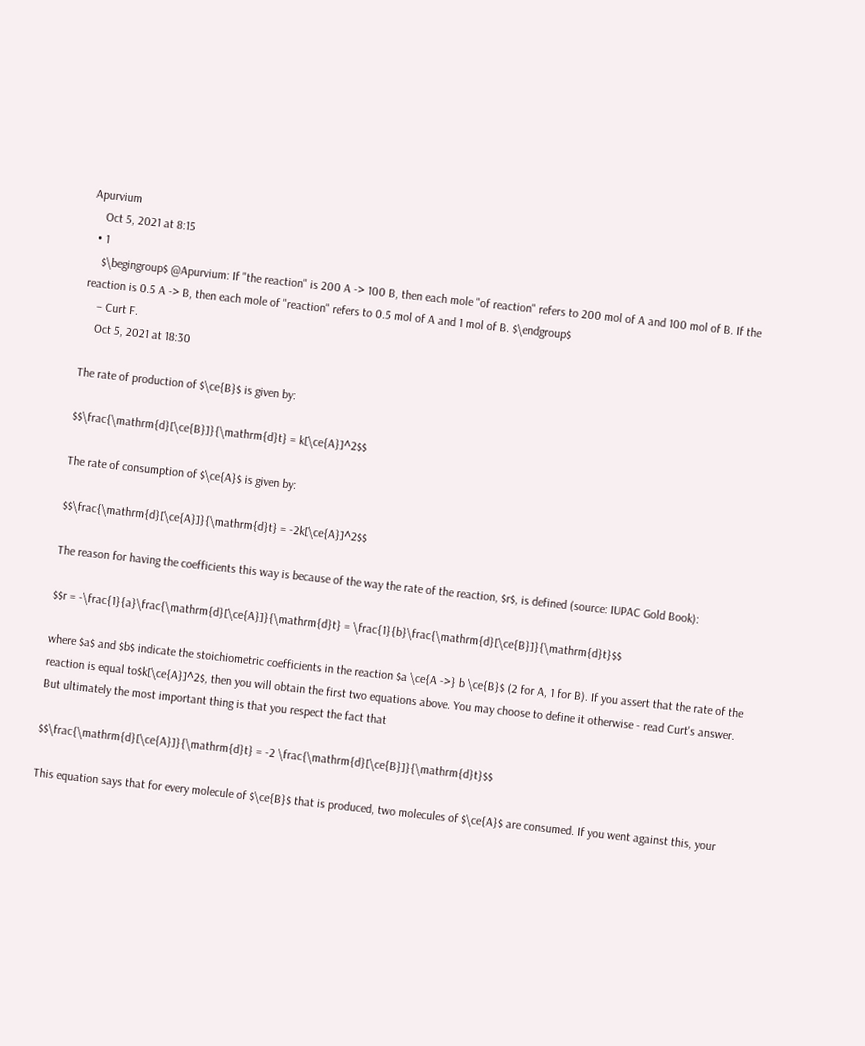Apurvium
    Oct 5, 2021 at 8:15
  • 1
    $\begingroup$ @Apurvium: If "the reaction" is 200 A -> 100 B, then each mole "of reaction" refers to 200 mol of A and 100 mol of B. If the reaction is 0.5 A -> B, then each mole of "reaction" refers to 0.5 mol of A and 1 mol of B. $\endgroup$
    – Curt F.
    Oct 5, 2021 at 18:30

The rate of production of $\ce{B}$ is given by:

$$\frac{\mathrm{d}[\ce{B}]}{\mathrm{d}t} = k[\ce{A}]^2$$

The rate of consumption of $\ce{A}$ is given by:

$$\frac{\mathrm{d}[\ce{A}]}{\mathrm{d}t} = -2k[\ce{A}]^2$$

The reason for having the coefficients this way is because of the way the rate of the reaction, $r$, is defined (source: IUPAC Gold Book):

$$r = -\frac{1}{a}\frac{\mathrm{d}[\ce{A}]}{\mathrm{d}t} = \frac{1}{b}\frac{\mathrm{d}[\ce{B}]}{\mathrm{d}t}$$

where $a$ and $b$ indicate the stoichiometric coefficients in the reaction $a \ce{A ->} b \ce{B}$ (2 for A, 1 for B). If you assert that the rate of the reaction is equal to$k[\ce{A}]^2$, then you will obtain the first two equations above. You may choose to define it otherwise - read Curt's answer. But ultimately the most important thing is that you respect the fact that

$$\frac{\mathrm{d}[\ce{A}]}{\mathrm{d}t} = -2 \frac{\mathrm{d}[\ce{B}]}{\mathrm{d}t}$$

This equation says that for every molecule of $\ce{B}$ that is produced, two molecules of $\ce{A}$ are consumed. If you went against this, your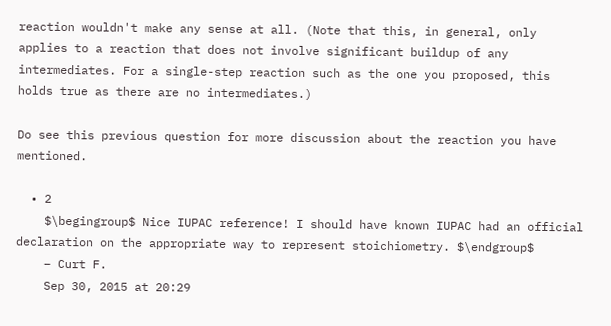reaction wouldn't make any sense at all. (Note that this, in general, only applies to a reaction that does not involve significant buildup of any intermediates. For a single-step reaction such as the one you proposed, this holds true as there are no intermediates.)

Do see this previous question for more discussion about the reaction you have mentioned.

  • 2
    $\begingroup$ Nice IUPAC reference! I should have known IUPAC had an official declaration on the appropriate way to represent stoichiometry. $\endgroup$
    – Curt F.
    Sep 30, 2015 at 20:29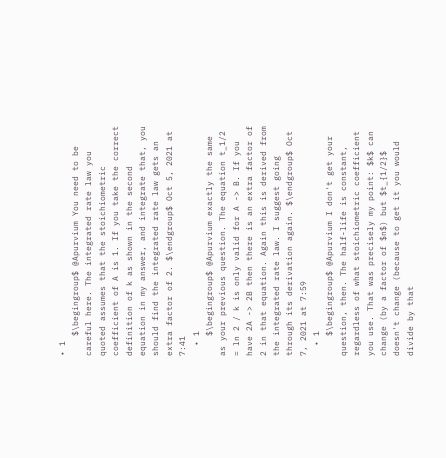• 1
    $\begingroup$ @Apurvium You need to be careful here. The integrated rate law you quoted assumes that the stoichiometric coefficient of A is 1. If you take the correct definition of k as shown in the second equation in my answer, and integrate that, you should find the integrated rate law gets an extra factor of 2. $\endgroup$ Oct 5, 2021 at 7:41
  • 1
    $\begingroup$ @Apurvium exactly the same as your previous question. The equation t_1/2 = ln 2 / k is only valid for A -> B. If you have 2A -> 2B then there is an extra factor of 2 in that equation. Again this is derived from the integrated rate law. I suggest going through its derivation again. $\endgroup$ Oct 7, 2021 at 7:59
  • 1
    $\begingroup$ @Apurvium I don't get your question, then. The half-life is constant, regardless of what stoichiometric coefficient you use. That was precisely my point: $k$ can change (by a factor of $n$) but $t_{1/2}$ doesn't change (because to get it you would divide by that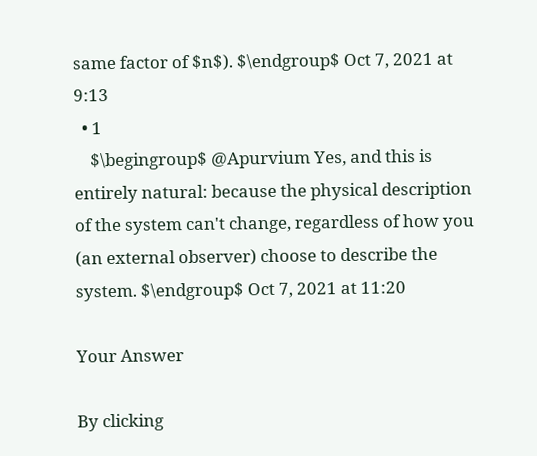same factor of $n$). $\endgroup$ Oct 7, 2021 at 9:13
  • 1
    $\begingroup$ @Apurvium Yes, and this is entirely natural: because the physical description of the system can't change, regardless of how you (an external observer) choose to describe the system. $\endgroup$ Oct 7, 2021 at 11:20

Your Answer

By clicking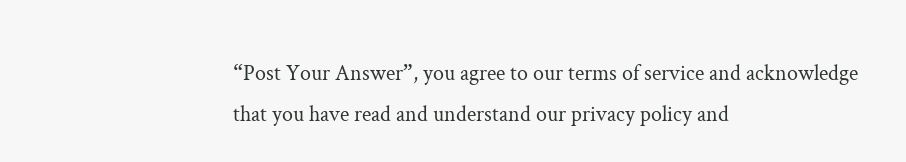“Post Your Answer”, you agree to our terms of service and acknowledge that you have read and understand our privacy policy and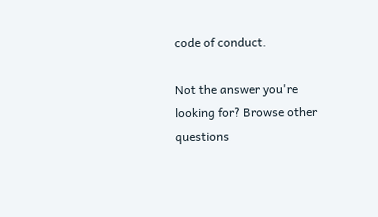code of conduct.

Not the answer you're looking for? Browse other questions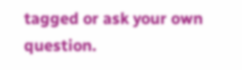tagged or ask your own question.